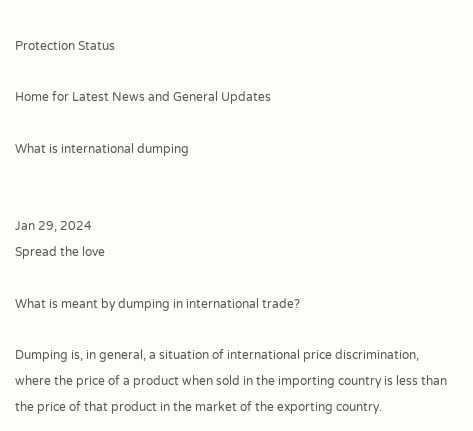Protection Status

Home for Latest News and General Updates

What is international dumping


Jan 29, 2024
Spread the love

What is meant by dumping in international trade?

Dumping is, in general, a situation of international price discrimination, where the price of a product when sold in the importing country is less than the price of that product in the market of the exporting country.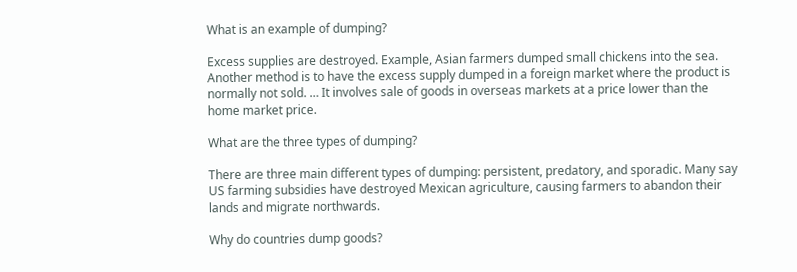What is an example of dumping?

Excess supplies are destroyed. Example, Asian farmers dumped small chickens into the sea. Another method is to have the excess supply dumped in a foreign market where the product is normally not sold. … It involves sale of goods in overseas markets at a price lower than the home market price.

What are the three types of dumping?

There are three main different types of dumping: persistent, predatory, and sporadic. Many say US farming subsidies have destroyed Mexican agriculture, causing farmers to abandon their lands and migrate northwards.

Why do countries dump goods?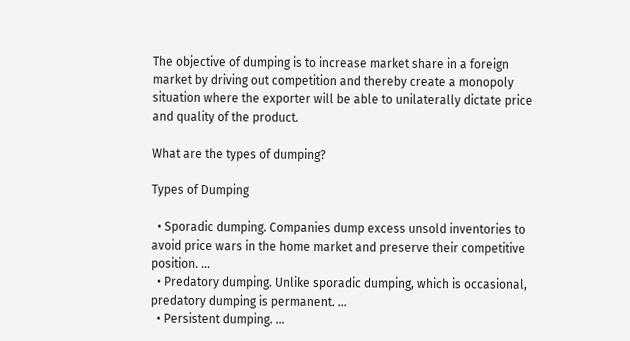The objective of dumping is to increase market share in a foreign market by driving out competition and thereby create a monopoly situation where the exporter will be able to unilaterally dictate price and quality of the product.

What are the types of dumping?

Types of Dumping

  • Sporadic dumping. Companies dump excess unsold inventories to avoid price wars in the home market and preserve their competitive position. …
  • Predatory dumping. Unlike sporadic dumping, which is occasional, predatory dumping is permanent. …
  • Persistent dumping. …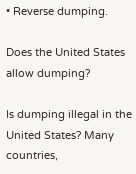• Reverse dumping.

Does the United States allow dumping?

Is dumping illegal in the United States? Many countries,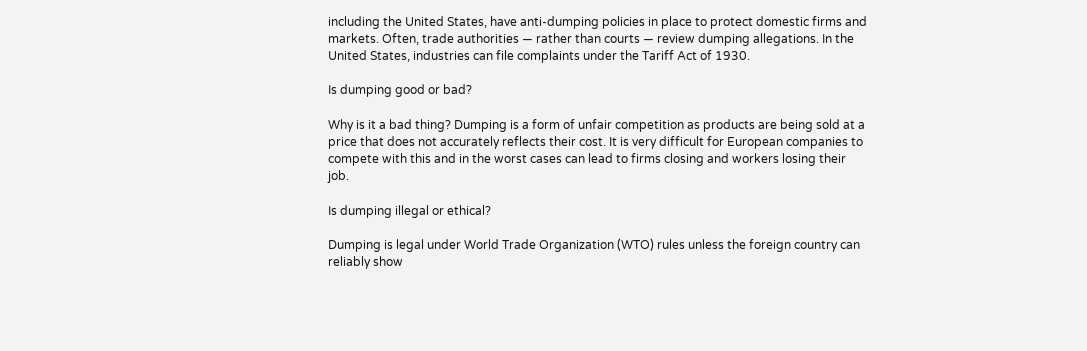including the United States, have anti-dumping policies in place to protect domestic firms and markets. Often, trade authorities — rather than courts — review dumping allegations. In the United States, industries can file complaints under the Tariff Act of 1930.

Is dumping good or bad?

Why is it a bad thing? Dumping is a form of unfair competition as products are being sold at a price that does not accurately reflects their cost. It is very difficult for European companies to compete with this and in the worst cases can lead to firms closing and workers losing their job.

Is dumping illegal or ethical?

Dumping is legal under World Trade Organization (WTO) rules unless the foreign country can reliably show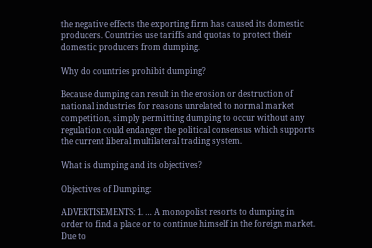the negative effects the exporting firm has caused its domestic producers. Countries use tariffs and quotas to protect their domestic producers from dumping.

Why do countries prohibit dumping?

Because dumping can result in the erosion or destruction of national industries for reasons unrelated to normal market competition, simply permitting dumping to occur without any regulation could endanger the political consensus which supports the current liberal multilateral trading system.

What is dumping and its objectives?

Objectives of Dumping:

ADVERTISEMENTS: 1. … A monopolist resorts to dumping in order to find a place or to continue himself in the foreign market. Due to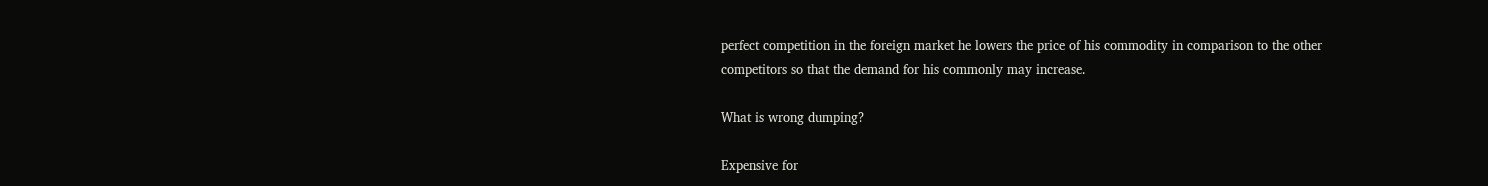perfect competition in the foreign market he lowers the price of his commodity in comparison to the other competitors so that the demand for his commonly may increase.

What is wrong dumping?

Expensive for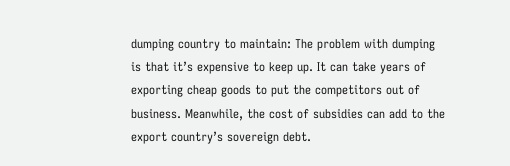dumping country to maintain: The problem with dumping is that it’s expensive to keep up. It can take years of exporting cheap goods to put the competitors out of business. Meanwhile, the cost of subsidies can add to the export country’s sovereign debt.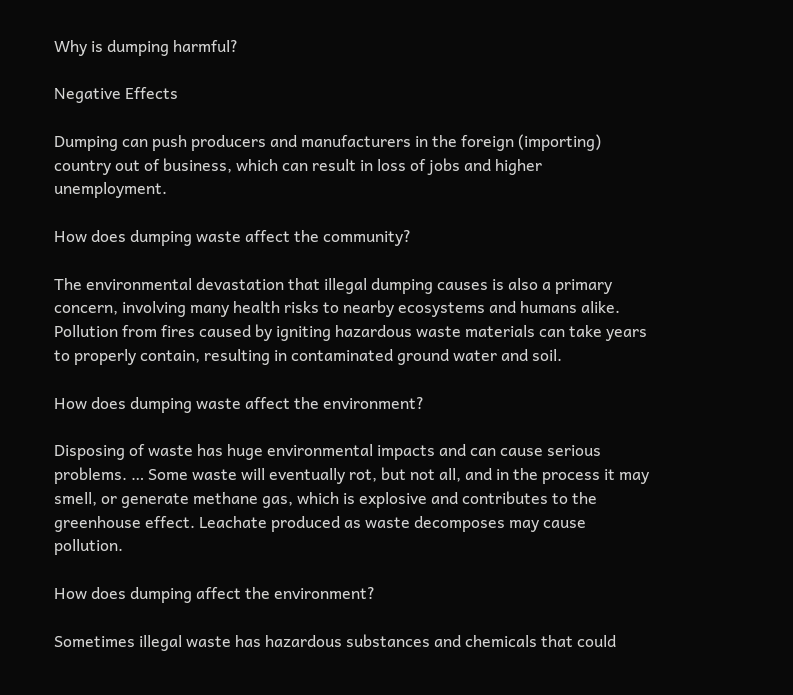Why is dumping harmful?

Negative Effects

Dumping can push producers and manufacturers in the foreign (importing) country out of business, which can result in loss of jobs and higher unemployment.

How does dumping waste affect the community?

The environmental devastation that illegal dumping causes is also a primary concern, involving many health risks to nearby ecosystems and humans alike. Pollution from fires caused by igniting hazardous waste materials can take years to properly contain, resulting in contaminated ground water and soil.

How does dumping waste affect the environment?

Disposing of waste has huge environmental impacts and can cause serious problems. … Some waste will eventually rot, but not all, and in the process it may smell, or generate methane gas, which is explosive and contributes to the greenhouse effect. Leachate produced as waste decomposes may cause pollution.

How does dumping affect the environment?

Sometimes illegal waste has hazardous substances and chemicals that could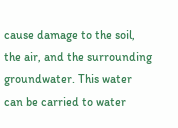cause damage to the soil, the air, and the surrounding groundwater. This water can be carried to water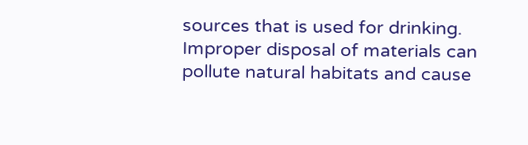sources that is used for drinking. Improper disposal of materials can pollute natural habitats and cause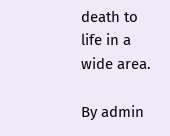death to life in a wide area.

By admin